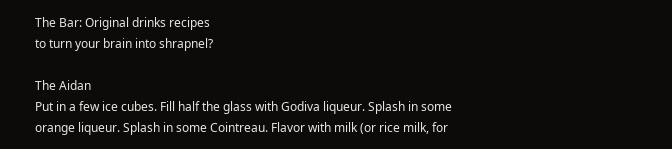The Bar: Original drinks recipes
to turn your brain into shrapnel?

The Aidan
Put in a few ice cubes. Fill half the glass with Godiva liqueur. Splash in some orange liqueur. Splash in some Cointreau. Flavor with milk (or rice milk, for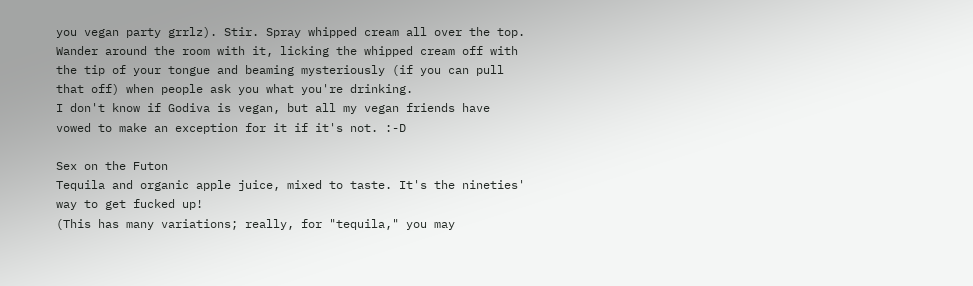you vegan party grrlz). Stir. Spray whipped cream all over the top.
Wander around the room with it, licking the whipped cream off with the tip of your tongue and beaming mysteriously (if you can pull that off) when people ask you what you're drinking.
I don't know if Godiva is vegan, but all my vegan friends have vowed to make an exception for it if it's not. :-D

Sex on the Futon
Tequila and organic apple juice, mixed to taste. It's the nineties' way to get fucked up!
(This has many variations; really, for "tequila," you may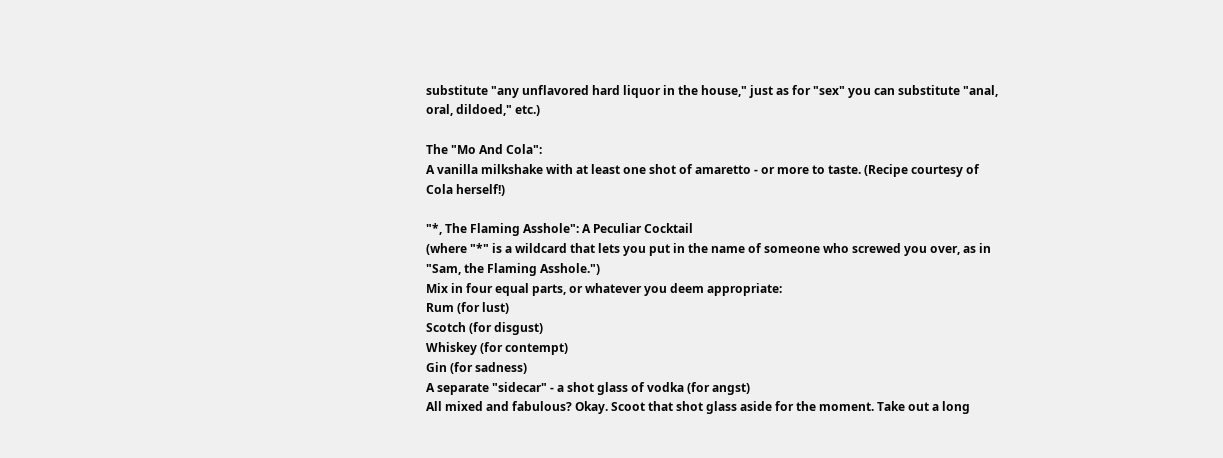substitute "any unflavored hard liquor in the house," just as for "sex" you can substitute "anal, oral, dildoed," etc.)

The "Mo And Cola":
A vanilla milkshake with at least one shot of amaretto - or more to taste. (Recipe courtesy of Cola herself!)

"*, The Flaming Asshole": A Peculiar Cocktail
(where "*" is a wildcard that lets you put in the name of someone who screwed you over, as in "Sam, the Flaming Asshole.")
Mix in four equal parts, or whatever you deem appropriate:
Rum (for lust)
Scotch (for disgust)
Whiskey (for contempt)
Gin (for sadness)
A separate "sidecar" - a shot glass of vodka (for angst)
All mixed and fabulous? Okay. Scoot that shot glass aside for the moment. Take out a long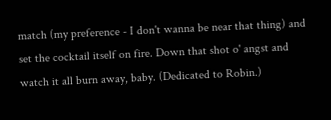match (my preference - I don't wanna be near that thing) and set the cocktail itself on fire. Down that shot o' angst and watch it all burn away, baby. (Dedicated to Robin.)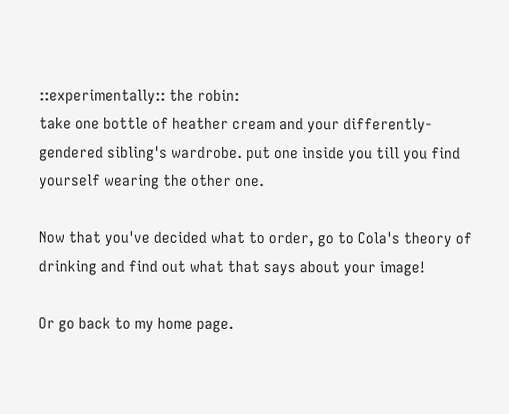::experimentally:: the robin:
take one bottle of heather cream and your differently-gendered sibling's wardrobe. put one inside you till you find yourself wearing the other one.

Now that you've decided what to order, go to Cola's theory of drinking and find out what that says about your image!

Or go back to my home page.